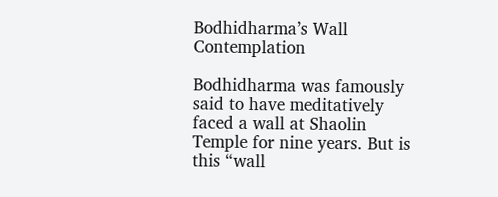Bodhidharma’s Wall Contemplation

Bodhidharma was famously said to have meditatively faced a wall at Shaolin Temple for nine years. But is this “wall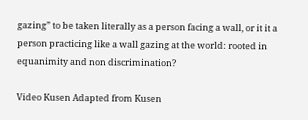gazing” to be taken literally as a person facing a wall, or it it a person practicing like a wall gazing at the world: rooted in equanimity and non discrimination?

Video Kusen Adapted from Kusen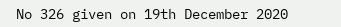No 326 given on 19th December 2020